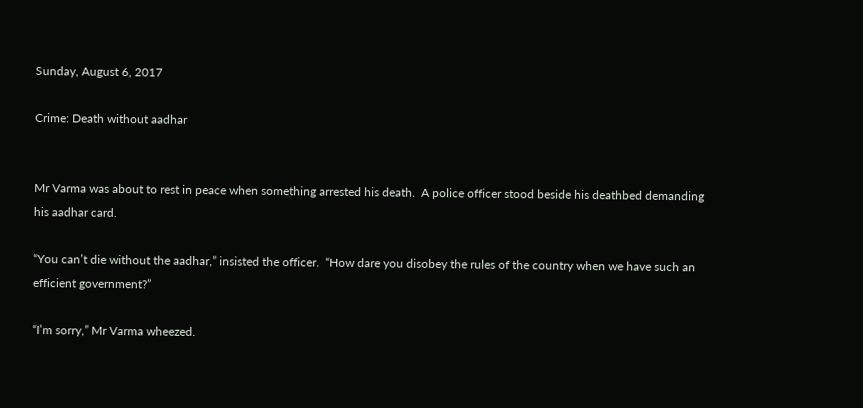Sunday, August 6, 2017

Crime: Death without aadhar


Mr Varma was about to rest in peace when something arrested his death.  A police officer stood beside his deathbed demanding his aadhar card.

“You can’t die without the aadhar,” insisted the officer.  “How dare you disobey the rules of the country when we have such an efficient government?”

“I’m sorry,” Mr Varma wheezed.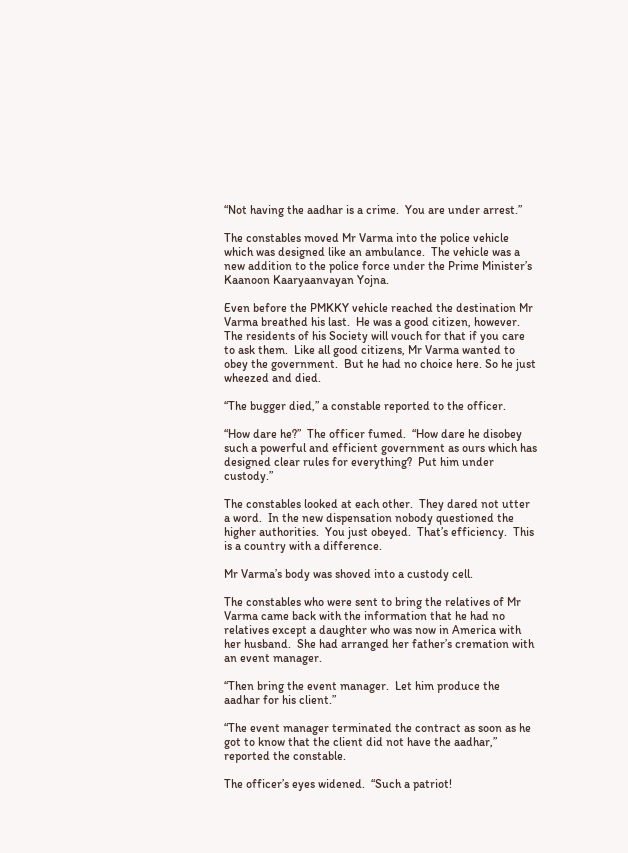“Not having the aadhar is a crime.  You are under arrest.”

The constables moved Mr Varma into the police vehicle which was designed like an ambulance.  The vehicle was a new addition to the police force under the Prime Minister’s Kaanoon Kaaryaanvayan Yojna.

Even before the PMKKY vehicle reached the destination Mr Varma breathed his last.  He was a good citizen, however.  The residents of his Society will vouch for that if you care to ask them.  Like all good citizens, Mr Varma wanted to obey the government.  But he had no choice here. So he just wheezed and died.

“The bugger died,” a constable reported to the officer.

“How dare he?”  The officer fumed.  “How dare he disobey such a powerful and efficient government as ours which has designed clear rules for everything?  Put him under custody.”

The constables looked at each other.  They dared not utter a word.  In the new dispensation nobody questioned the higher authorities.  You just obeyed.  That’s efficiency.  This is a country with a difference.

Mr Varma’s body was shoved into a custody cell.

The constables who were sent to bring the relatives of Mr Varma came back with the information that he had no relatives except a daughter who was now in America with her husband.  She had arranged her father’s cremation with an event manager.

“Then bring the event manager.  Let him produce the aadhar for his client.”

“The event manager terminated the contract as soon as he got to know that the client did not have the aadhar,” reported the constable.

The officer’s eyes widened.  “Such a patriot!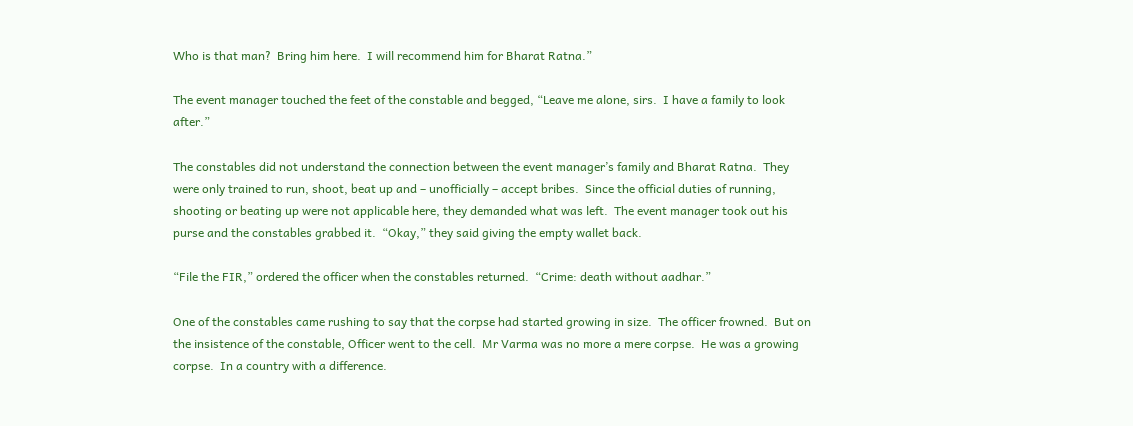Who is that man?  Bring him here.  I will recommend him for Bharat Ratna.”

The event manager touched the feet of the constable and begged, “Leave me alone, sirs.  I have a family to look after.”

The constables did not understand the connection between the event manager’s family and Bharat Ratna.  They were only trained to run, shoot, beat up and – unofficially – accept bribes.  Since the official duties of running, shooting or beating up were not applicable here, they demanded what was left.  The event manager took out his purse and the constables grabbed it.  “Okay,” they said giving the empty wallet back.

“File the FIR,” ordered the officer when the constables returned.  “Crime: death without aadhar.”

One of the constables came rushing to say that the corpse had started growing in size.  The officer frowned.  But on the insistence of the constable, Officer went to the cell.  Mr Varma was no more a mere corpse.  He was a growing corpse.  In a country with a difference.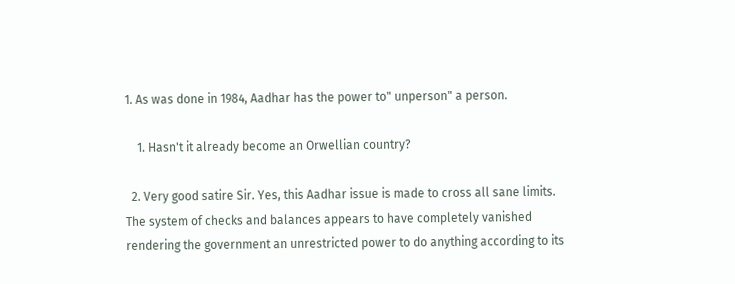1. As was done in 1984, Aadhar has the power to" unperson" a person.

    1. Hasn't it already become an Orwellian country?

  2. Very good satire Sir. Yes, this Aadhar issue is made to cross all sane limits. The system of checks and balances appears to have completely vanished rendering the government an unrestricted power to do anything according to its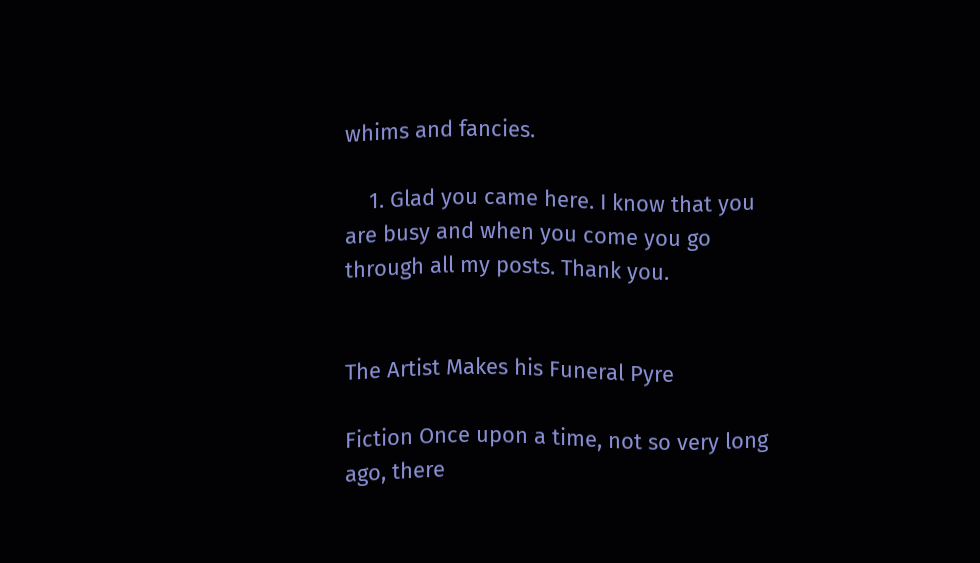whims and fancies.

    1. Glad you came here. I know that you are busy and when you come you go through all my posts. Thank you.


The Artist Makes his Funeral Pyre

Fiction Once upon a time, not so very long ago, there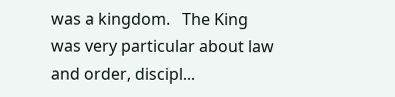was a kingdom.   The King was very particular about law and order, discipl...